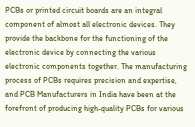PCBs or printed circuit boards are an integral component of almost all electronic devices. They provide the backbone for the functioning of the electronic device by connecting the various electronic components together. The manufacturing process of PCBs requires precision and expertise, and PCB Manufacturers in India have been at the forefront of producing high-quality PCBs for various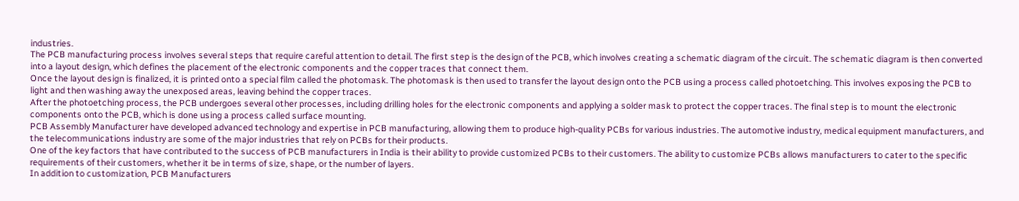industries.
The PCB manufacturing process involves several steps that require careful attention to detail. The first step is the design of the PCB, which involves creating a schematic diagram of the circuit. The schematic diagram is then converted into a layout design, which defines the placement of the electronic components and the copper traces that connect them.
Once the layout design is finalized, it is printed onto a special film called the photomask. The photomask is then used to transfer the layout design onto the PCB using a process called photoetching. This involves exposing the PCB to light and then washing away the unexposed areas, leaving behind the copper traces.
After the photoetching process, the PCB undergoes several other processes, including drilling holes for the electronic components and applying a solder mask to protect the copper traces. The final step is to mount the electronic components onto the PCB, which is done using a process called surface mounting.
PCB Assembly Manufacturer have developed advanced technology and expertise in PCB manufacturing, allowing them to produce high-quality PCBs for various industries. The automotive industry, medical equipment manufacturers, and the telecommunications industry are some of the major industries that rely on PCBs for their products.
One of the key factors that have contributed to the success of PCB manufacturers in India is their ability to provide customized PCBs to their customers. The ability to customize PCBs allows manufacturers to cater to the specific requirements of their customers, whether it be in terms of size, shape, or the number of layers.
In addition to customization, PCB Manufacturers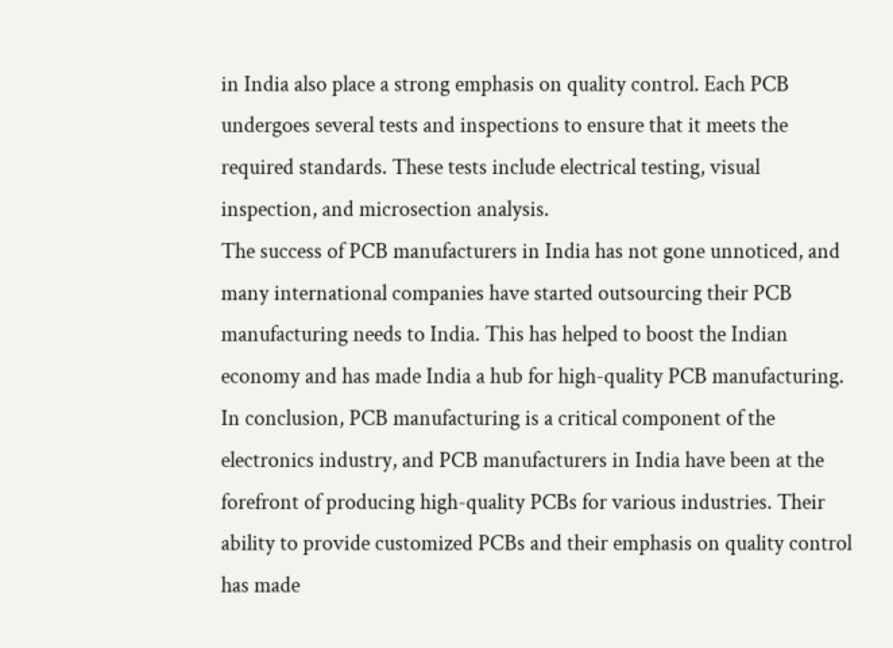in India also place a strong emphasis on quality control. Each PCB undergoes several tests and inspections to ensure that it meets the required standards. These tests include electrical testing, visual inspection, and microsection analysis.
The success of PCB manufacturers in India has not gone unnoticed, and many international companies have started outsourcing their PCB manufacturing needs to India. This has helped to boost the Indian economy and has made India a hub for high-quality PCB manufacturing.
In conclusion, PCB manufacturing is a critical component of the electronics industry, and PCB manufacturers in India have been at the forefront of producing high-quality PCBs for various industries. Their ability to provide customized PCBs and their emphasis on quality control has made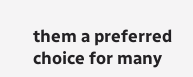them a preferred choice for many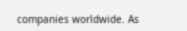companies worldwide. As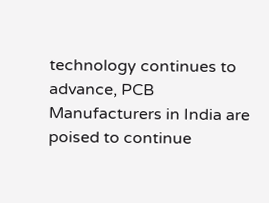technology continues to advance, PCB Manufacturers in India are poised to continue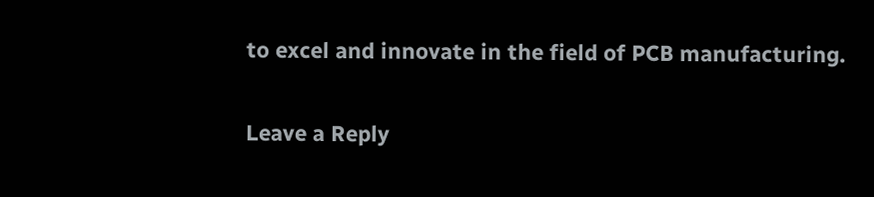to excel and innovate in the field of PCB manufacturing.

Leave a Reply